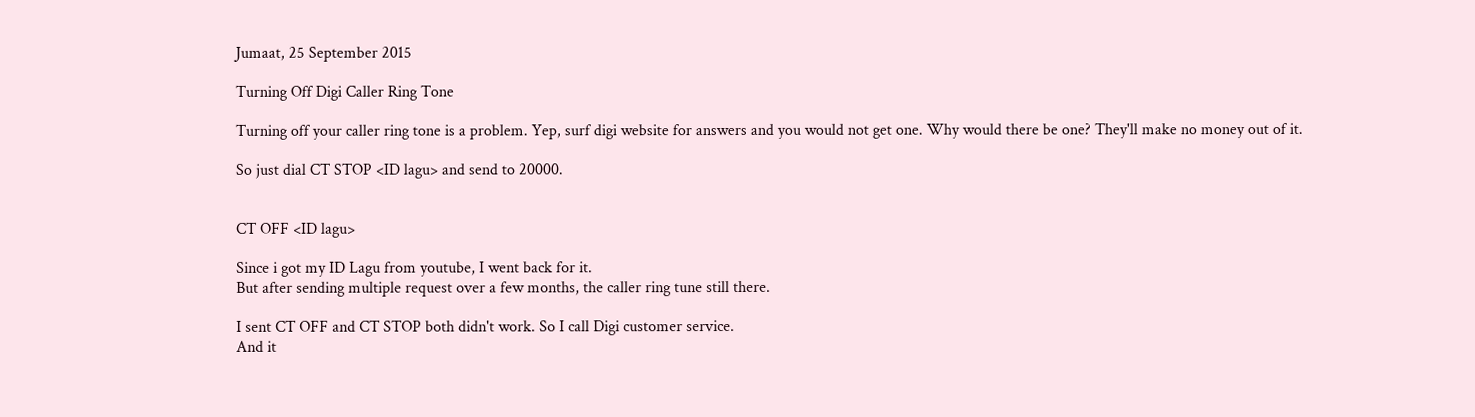Jumaat, 25 September 2015

Turning Off Digi Caller Ring Tone

Turning off your caller ring tone is a problem. Yep, surf digi website for answers and you would not get one. Why would there be one? They'll make no money out of it.

So just dial CT STOP <ID lagu> and send to 20000.


CT OFF <ID lagu>

Since i got my ID Lagu from youtube, I went back for it.
But after sending multiple request over a few months, the caller ring tune still there.

I sent CT OFF and CT STOP both didn't work. So I call Digi customer service.
And it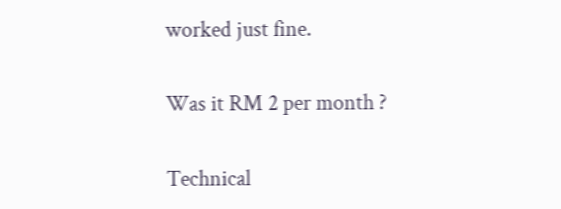worked just fine.

Was it RM 2 per month ?

Technical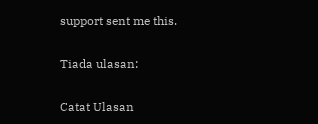support sent me this.

Tiada ulasan:

Catat Ulasan